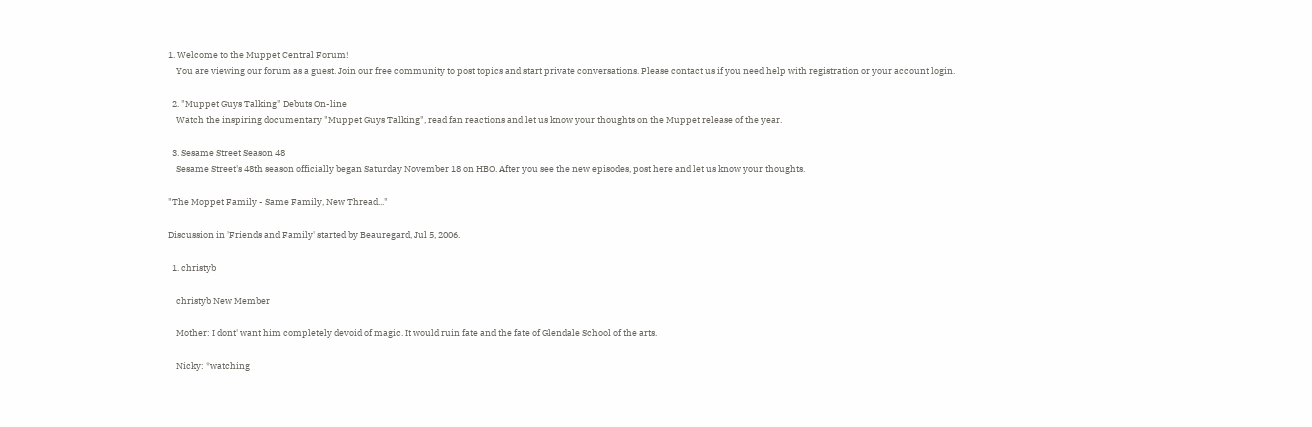1. Welcome to the Muppet Central Forum!
    You are viewing our forum as a guest. Join our free community to post topics and start private conversations. Please contact us if you need help with registration or your account login.

  2. "Muppet Guys Talking" Debuts On-line
    Watch the inspiring documentary "Muppet Guys Talking", read fan reactions and let us know your thoughts on the Muppet release of the year.

  3. Sesame Street Season 48
    Sesame Street's 48th season officially began Saturday November 18 on HBO. After you see the new episodes, post here and let us know your thoughts.

"The Moppet Family - Same Family, New Thread..."

Discussion in 'Friends and Family' started by Beauregard, Jul 5, 2006.

  1. christyb

    christyb New Member

    Mother: I dont' want him completely devoid of magic. It would ruin fate and the fate of Glendale School of the arts.

    Nicky: *watching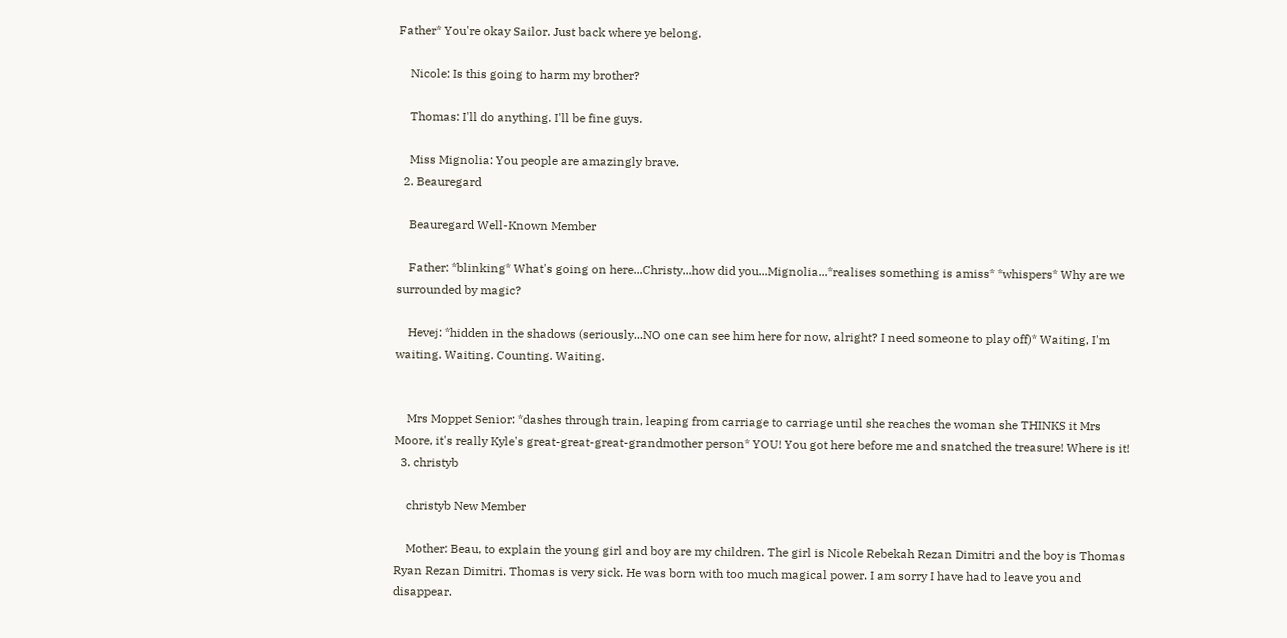Father* You're okay Sailor. Just back where ye belong.

    Nicole: Is this going to harm my brother?

    Thomas: I'll do anything. I'll be fine guys.

    Miss Mignolia: You people are amazingly brave.
  2. Beauregard

    Beauregard Well-Known Member

    Father: *blinking* What's going on here...Christy...how did you...Mignolia...*realises something is amiss* *whispers* Why are we surrounded by magic?

    Hevej: *hidden in the shadows (seriously...NO one can see him here for now, alright? I need someone to play off)* Waiting, I'm waiting. Waiting. Counting. Waiting.


    Mrs Moppet Senior: *dashes through train, leaping from carriage to carriage until she reaches the woman she THINKS it Mrs Moore, it's really Kyle's great-great-great-grandmother person* YOU! You got here before me and snatched the treasure! Where is it!
  3. christyb

    christyb New Member

    Mother: Beau, to explain the young girl and boy are my children. The girl is Nicole Rebekah Rezan Dimitri and the boy is Thomas Ryan Rezan Dimitri. Thomas is very sick. He was born with too much magical power. I am sorry I have had to leave you and disappear.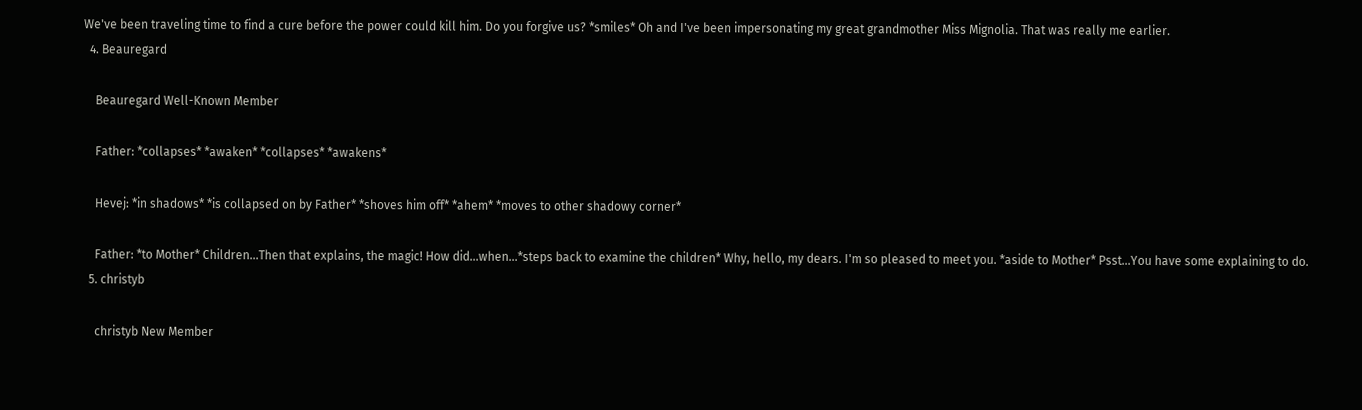We've been traveling time to find a cure before the power could kill him. Do you forgive us? *smiles* Oh and I've been impersonating my great grandmother Miss Mignolia. That was really me earlier.
  4. Beauregard

    Beauregard Well-Known Member

    Father: *collapses* *awaken* *collapses* *awakens*

    Hevej: *in shadows* *is collapsed on by Father* *shoves him off* *ahem* *moves to other shadowy corner*

    Father: *to Mother* Children...Then that explains, the magic! How did...when...*steps back to examine the children* Why, hello, my dears. I'm so pleased to meet you. *aside to Mother* Psst...You have some explaining to do.
  5. christyb

    christyb New Member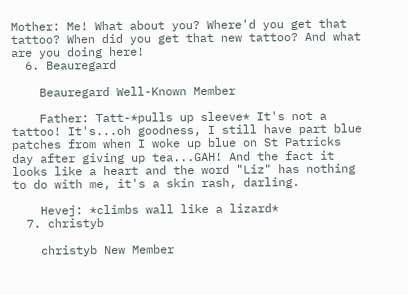Mother: Me! What about you? Where'd you get that tattoo? When did you get that new tattoo? And what are you doing here!
  6. Beauregard

    Beauregard Well-Known Member

    Father: Tatt-*pulls up sleeve* It's not a tattoo! It's...oh goodness, I still have part blue patches from when I woke up blue on St Patricks day after giving up tea...GAH! And the fact it looks like a heart and the word "Liz" has nothing to do with me, it's a skin rash, darling.

    Hevej: *climbs wall like a lizard*
  7. christyb

    christyb New Member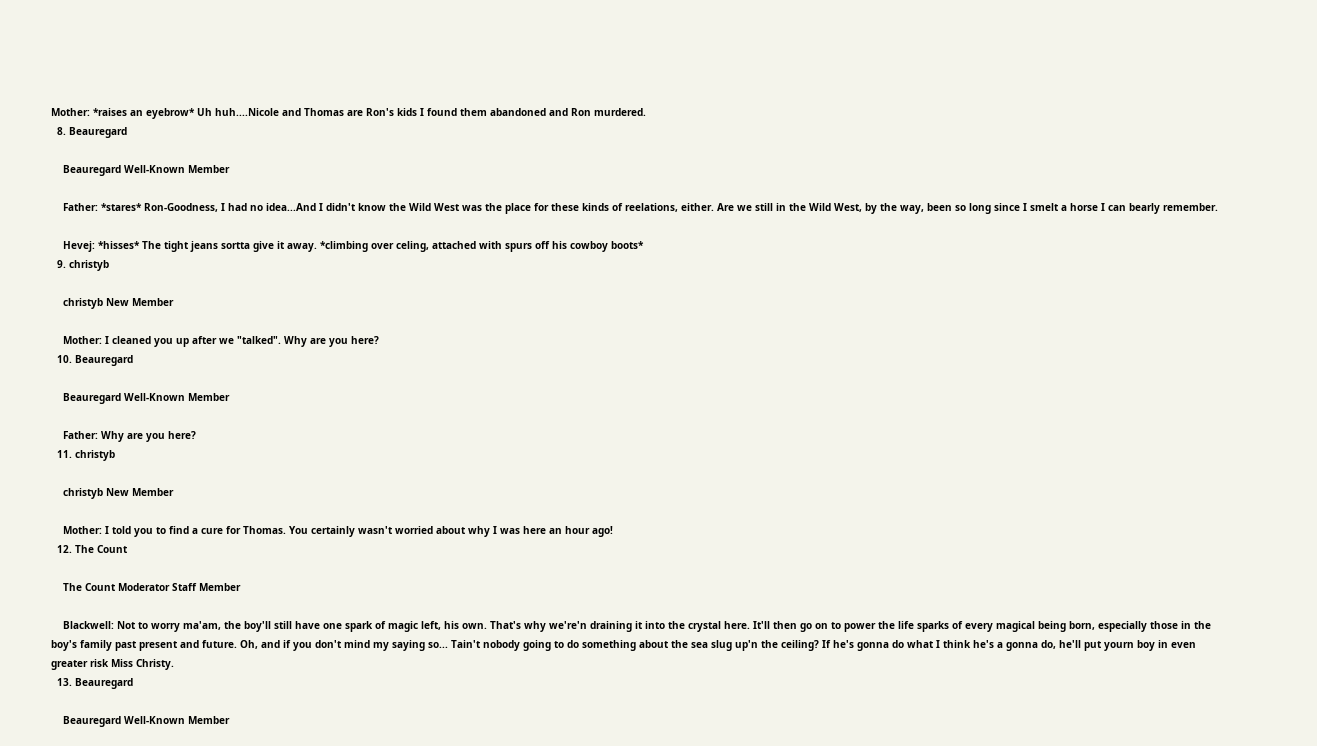Mother: *raises an eyebrow* Uh huh....Nicole and Thomas are Ron's kids I found them abandoned and Ron murdered.
  8. Beauregard

    Beauregard Well-Known Member

    Father: *stares* Ron-Goodness, I had no idea...And I didn't know the Wild West was the place for these kinds of reelations, either. Are we still in the Wild West, by the way, been so long since I smelt a horse I can bearly remember.

    Hevej: *hisses* The tight jeans sortta give it away. *climbing over celing, attached with spurs off his cowboy boots*
  9. christyb

    christyb New Member

    Mother: I cleaned you up after we "talked". Why are you here?
  10. Beauregard

    Beauregard Well-Known Member

    Father: Why are you here?
  11. christyb

    christyb New Member

    Mother: I told you to find a cure for Thomas. You certainly wasn't worried about why I was here an hour ago!
  12. The Count

    The Count Moderator Staff Member

    Blackwell: Not to worry ma'am, the boy'll still have one spark of magic left, his own. That's why we're'n draining it into the crystal here. It'll then go on to power the life sparks of every magical being born, especially those in the boy's family past present and future. Oh, and if you don't mind my saying so... Tain't nobody going to do something about the sea slug up'n the ceiling? If he's gonna do what I think he's a gonna do, he'll put yourn boy in even greater risk Miss Christy.
  13. Beauregard

    Beauregard Well-Known Member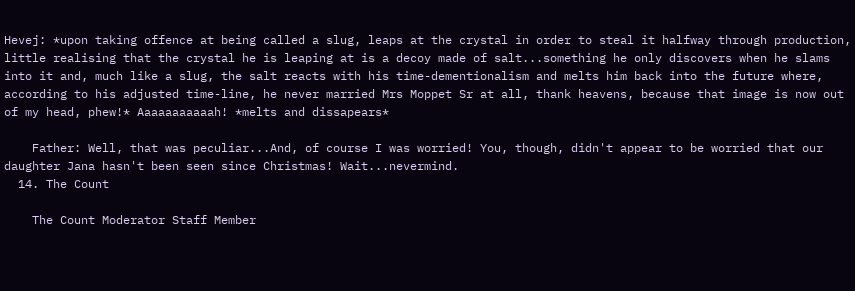Hevej: *upon taking offence at being called a slug, leaps at the crystal in order to steal it halfway through production, little realising that the crystal he is leaping at is a decoy made of salt...something he only discovers when he slams into it and, much like a slug, the salt reacts with his time-dementionalism and melts him back into the future where, according to his adjusted time-line, he never married Mrs Moppet Sr at all, thank heavens, because that image is now out of my head, phew!* Aaaaaaaaaaah! *melts and dissapears*

    Father: Well, that was peculiar...And, of course I was worried! You, though, didn't appear to be worried that our daughter Jana hasn't been seen since Christmas! Wait...nevermind.
  14. The Count

    The Count Moderator Staff Member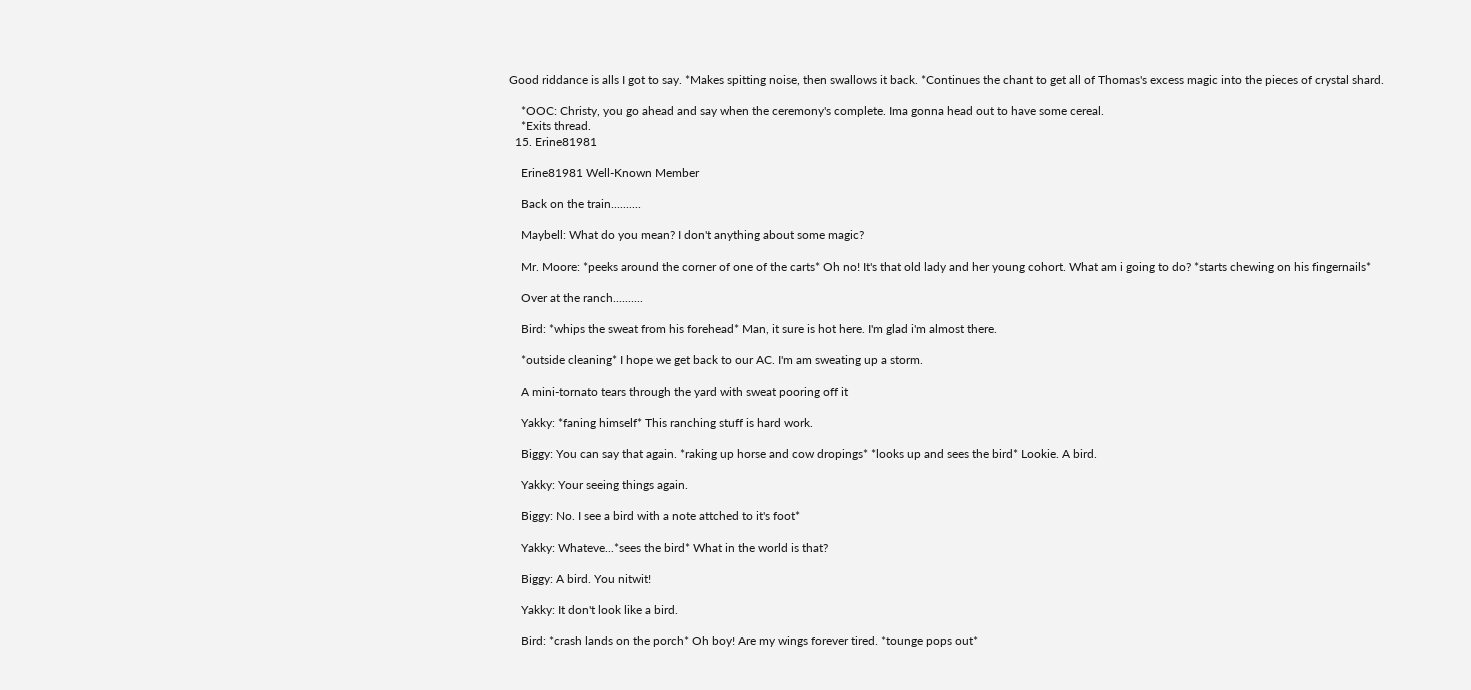Good riddance is alls I got to say. *Makes spitting noise, then swallows it back. *Continues the chant to get all of Thomas's excess magic into the pieces of crystal shard.

    *OOC: Christy, you go ahead and say when the ceremony's complete. Ima gonna head out to have some cereal.
    *Exits thread.
  15. Erine81981

    Erine81981 Well-Known Member

    Back on the train..........

    Maybell: What do you mean? I don't anything about some magic?

    Mr. Moore: *peeks around the corner of one of the carts* Oh no! It's that old lady and her young cohort. What am i going to do? *starts chewing on his fingernails*

    Over at the ranch..........

    Bird: *whips the sweat from his forehead* Man, it sure is hot here. I'm glad i'm almost there.

    *outside cleaning* I hope we get back to our AC. I'm am sweating up a storm.

    A mini-tornato tears through the yard with sweat pooring off it

    Yakky: *faning himself* This ranching stuff is hard work.

    Biggy: You can say that again. *raking up horse and cow dropings* *looks up and sees the bird* Lookie. A bird.

    Yakky: Your seeing things again.

    Biggy: No. I see a bird with a note attched to it's foot*

    Yakky: Whateve...*sees the bird* What in the world is that?

    Biggy: A bird. You nitwit!

    Yakky: It don't look like a bird.

    Bird: *crash lands on the porch* Oh boy! Are my wings forever tired. *tounge pops out*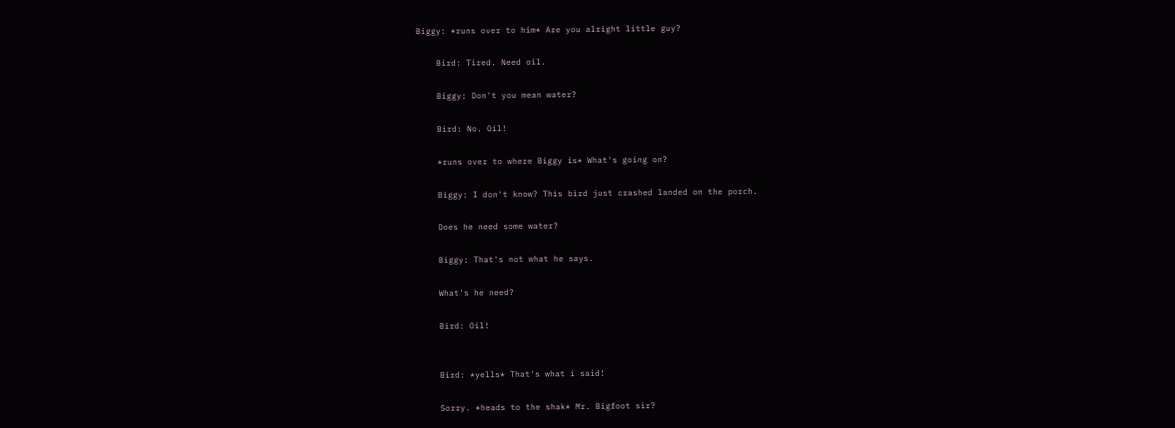Biggy: *runs over to him* Are you alright little guy?

    Bird: Tired. Need oil.

    Biggy: Don't you mean water?

    Bird: No. Oil!

    *runs over to where Biggy is* What's going on?

    Biggy: I don't know? This bird just crashed landed on the porch.

    Does he need some water?

    Biggy: That's not what he says.

    What's he need?

    Bird: Oil!


    Bird: *yells* That's what i said!

    Sorry. *heads to the shak* Mr. Bigfoot sir?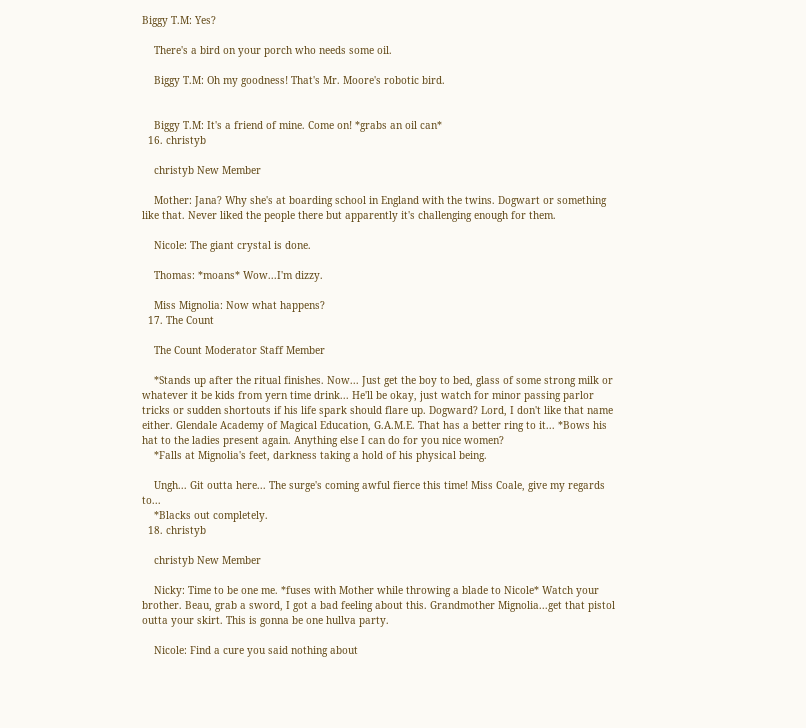Biggy T.M: Yes?

    There's a bird on your porch who needs some oil.

    Biggy T.M: Oh my goodness! That's Mr. Moore's robotic bird.


    Biggy T.M: It's a friend of mine. Come on! *grabs an oil can*
  16. christyb

    christyb New Member

    Mother: Jana? Why she's at boarding school in England with the twins. Dogwart or something like that. Never liked the people there but apparently it's challenging enough for them.

    Nicole: The giant crystal is done.

    Thomas: *moans* Wow...I'm dizzy.

    Miss Mignolia: Now what happens?
  17. The Count

    The Count Moderator Staff Member

    *Stands up after the ritual finishes. Now... Just get the boy to bed, glass of some strong milk or whatever it be kids from yern time drink... He'll be okay, just watch for minor passing parlor tricks or sudden shortouts if his life spark should flare up. Dogward? Lord, I don't like that name either. Glendale Academy of Magical Education, G.A.M.E. That has a better ring to it... *Bows his hat to the ladies present again. Anything else I can do for you nice women?
    *Falls at Mignolia's feet, darkness taking a hold of his physical being.

    Ungh... Git outta here... The surge's coming awful fierce this time! Miss Coale, give my regards to...
    *Blacks out completely.
  18. christyb

    christyb New Member

    Nicky: Time to be one me. *fuses with Mother while throwing a blade to Nicole* Watch your brother. Beau, grab a sword, I got a bad feeling about this. Grandmother Mignolia...get that pistol outta your skirt. This is gonna be one hullva party.

    Nicole: Find a cure you said nothing about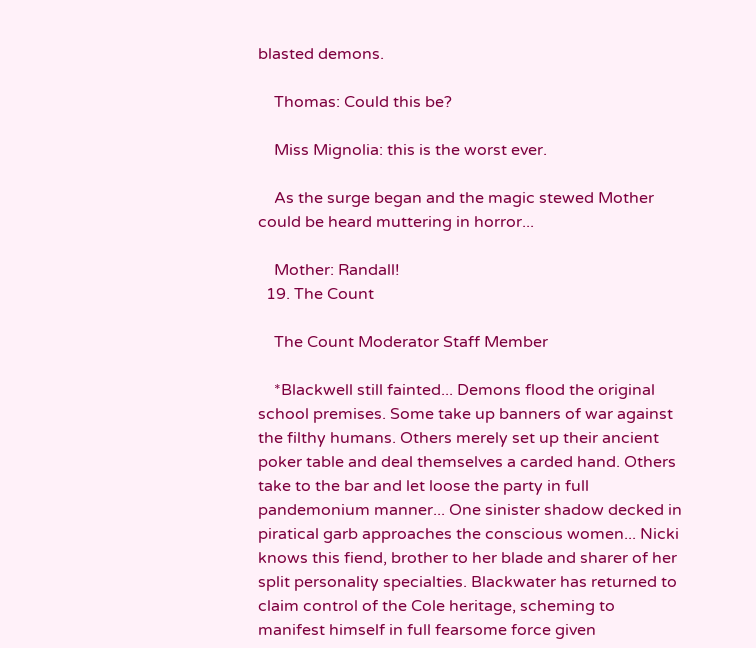blasted demons.

    Thomas: Could this be?

    Miss Mignolia: this is the worst ever.

    As the surge began and the magic stewed Mother could be heard muttering in horror...

    Mother: Randall!
  19. The Count

    The Count Moderator Staff Member

    *Blackwell still fainted... Demons flood the original school premises. Some take up banners of war against the filthy humans. Others merely set up their ancient poker table and deal themselves a carded hand. Others take to the bar and let loose the party in full pandemonium manner... One sinister shadow decked in piratical garb approaches the conscious women... Nicki knows this fiend, brother to her blade and sharer of her split personality specialties. Blackwater has returned to claim control of the Cole heritage, scheming to manifest himself in full fearsome force given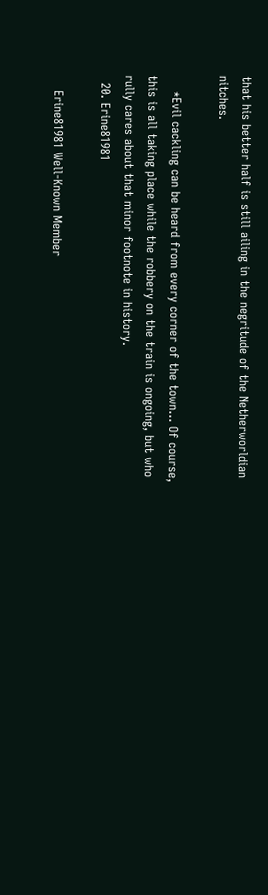that his better half is still ailing in the negritude of the Netherworldian nitches.

    *Evil cackling can be heard from every corner of the town... Of course, this is all taking place while the robbery on the train is ongoing, but who rully cares about that minor footnote in history.
  20. Erine81981

    Erine81981 Well-Known Member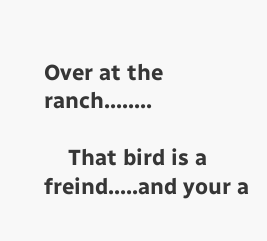Over at the ranch........

    That bird is a freind.....and your a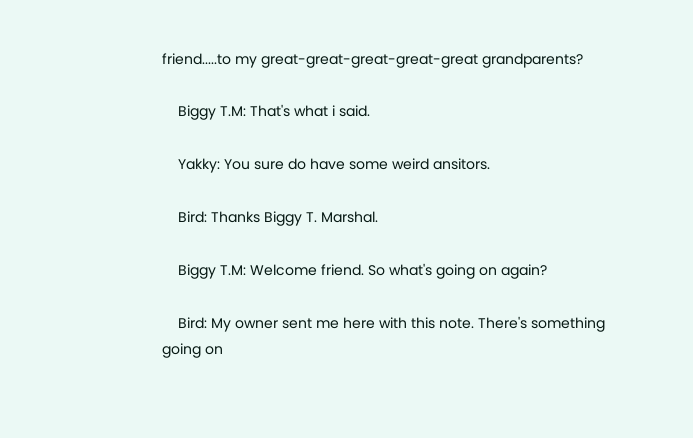friend.....to my great-great-great-great-great grandparents?

    Biggy T.M: That's what i said.

    Yakky: You sure do have some weird ansitors.

    Bird: Thanks Biggy T. Marshal.

    Biggy T.M: Welcome friend. So what's going on again?

    Bird: My owner sent me here with this note. There's something going on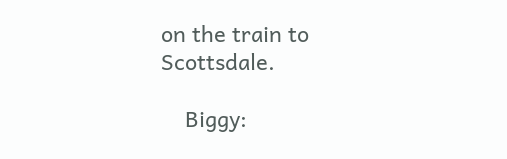on the train to Scottsdale.

    Biggy: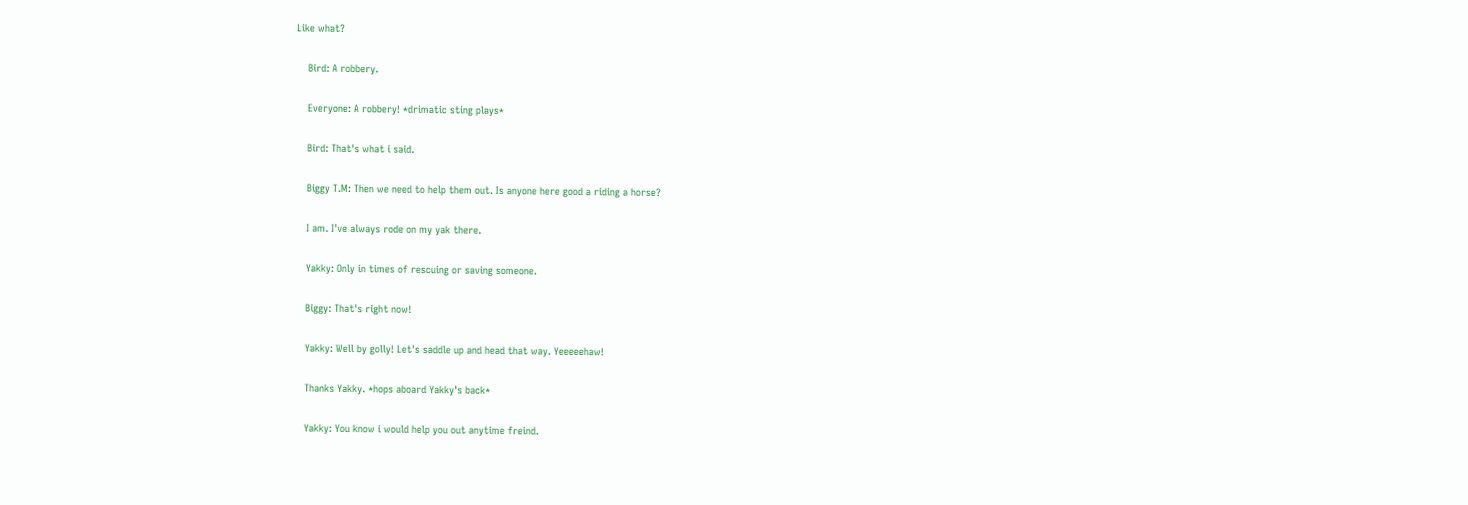Like what?

    Bird: A robbery.

    Everyone: A robbery! *drimatic sting plays*

    Bird: That's what i said.

    Biggy T.M: Then we need to help them out. Is anyone here good a riding a horse?

    I am. I've always rode on my yak there.

    Yakky: Only in times of rescuing or saving someone.

    Biggy: That's right now!

    Yakky: Well by golly! Let's saddle up and head that way. Yeeeeehaw!

    Thanks Yakky. *hops aboard Yakky's back*

    Yakky: You know i would help you out anytime freind.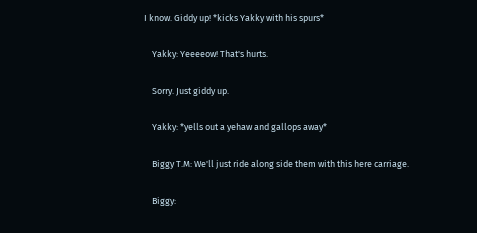I know. Giddy up! *kicks Yakky with his spurs*

    Yakky: Yeeeeow! That's hurts.

    Sorry. Just giddy up.

    Yakky: *yells out a yehaw and gallops away*

    Biggy T.M: We'll just ride along side them with this here carriage.

    Biggy: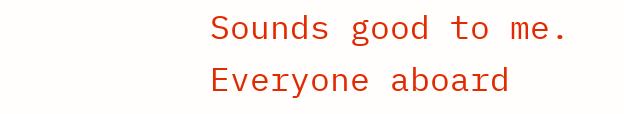Sounds good to me. Everyone aboard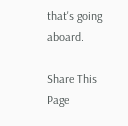that's going aboard.

Share This Page